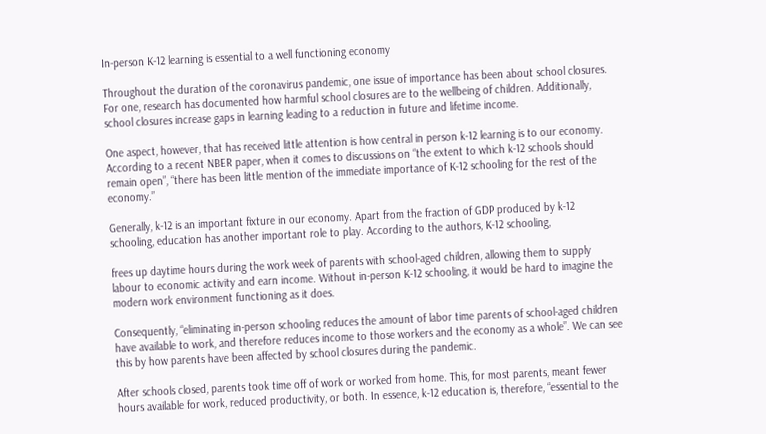In-person K-12 learning is essential to a well functioning economy

Throughout the duration of the coronavirus pandemic, one issue of importance has been about school closures. For one, research has documented how harmful school closures are to the wellbeing of children. Additionally, school closures increase gaps in learning leading to a reduction in future and lifetime income.

One aspect, however, that has received little attention is how central in person k-12 learning is to our economy. According to a recent NBER paper, when it comes to discussions on “the extent to which k-12 schools should remain open”, “there has been little mention of the immediate importance of K-12 schooling for the rest of the economy.”

Generally, k-12 is an important fixture in our economy. Apart from the fraction of GDP produced by k-12 schooling, education has another important role to play. According to the authors, K-12 schooling,

frees up daytime hours during the work week of parents with school-aged children, allowing them to supply labour to economic activity and earn income. Without in-person K-12 schooling, it would be hard to imagine the modern work environment functioning as it does.

Consequently, “eliminating in-person schooling reduces the amount of labor time parents of school-aged children have available to work, and therefore reduces income to those workers and the economy as a whole”. We can see this by how parents have been affected by school closures during the pandemic.

After schools closed, parents took time off of work or worked from home. This, for most parents, meant fewer hours available for work, reduced productivity, or both. In essence, k-12 education is, therefore, “essential to the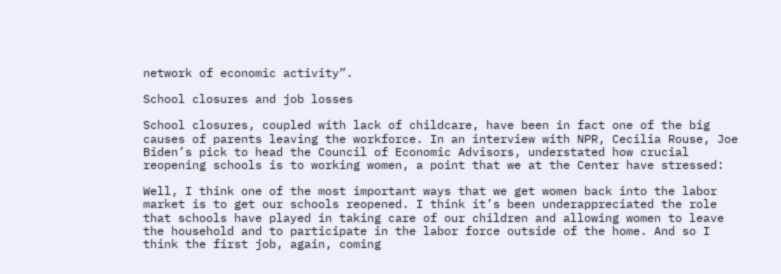network of economic activity”.

School closures and job losses

School closures, coupled with lack of childcare, have been in fact one of the big causes of parents leaving the workforce. In an interview with NPR, Cecilia Rouse, Joe Biden’s pick to head the Council of Economic Advisors, understated how crucial reopening schools is to working women, a point that we at the Center have stressed:

Well, I think one of the most important ways that we get women back into the labor market is to get our schools reopened. I think it’s been underappreciated the role that schools have played in taking care of our children and allowing women to leave the household and to participate in the labor force outside of the home. And so I think the first job, again, coming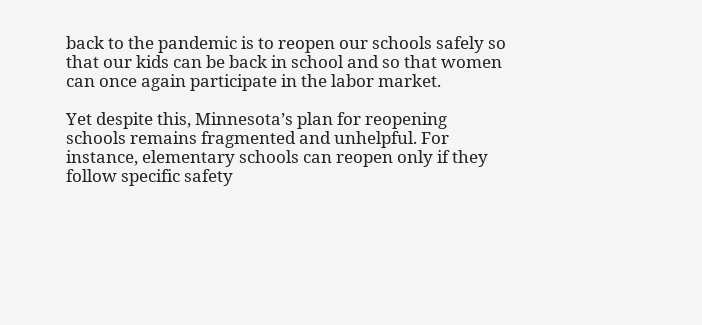back to the pandemic is to reopen our schools safely so that our kids can be back in school and so that women can once again participate in the labor market.

Yet despite this, Minnesota’s plan for reopening schools remains fragmented and unhelpful. For instance, elementary schools can reopen only if they follow specific safety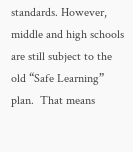standards. However, middle and high schools are still subject to the old “Safe Learning” plan.  That means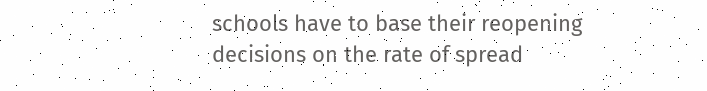schools have to base their reopening decisions on the rate of spread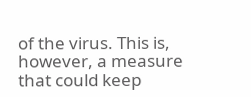of the virus. This is, however, a measure that could keep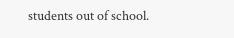students out of school.